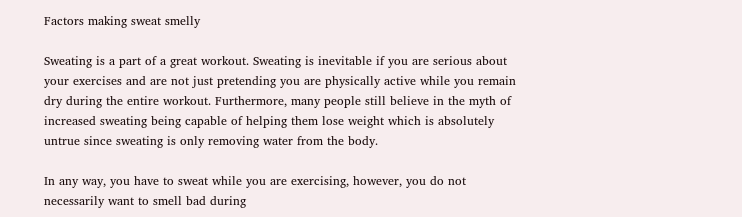Factors making sweat smelly

Sweating is a part of a great workout. Sweating is inevitable if you are serious about your exercises and are not just pretending you are physically active while you remain dry during the entire workout. Furthermore, many people still believe in the myth of increased sweating being capable of helping them lose weight which is absolutely untrue since sweating is only removing water from the body.

In any way, you have to sweat while you are exercising, however, you do not necessarily want to smell bad during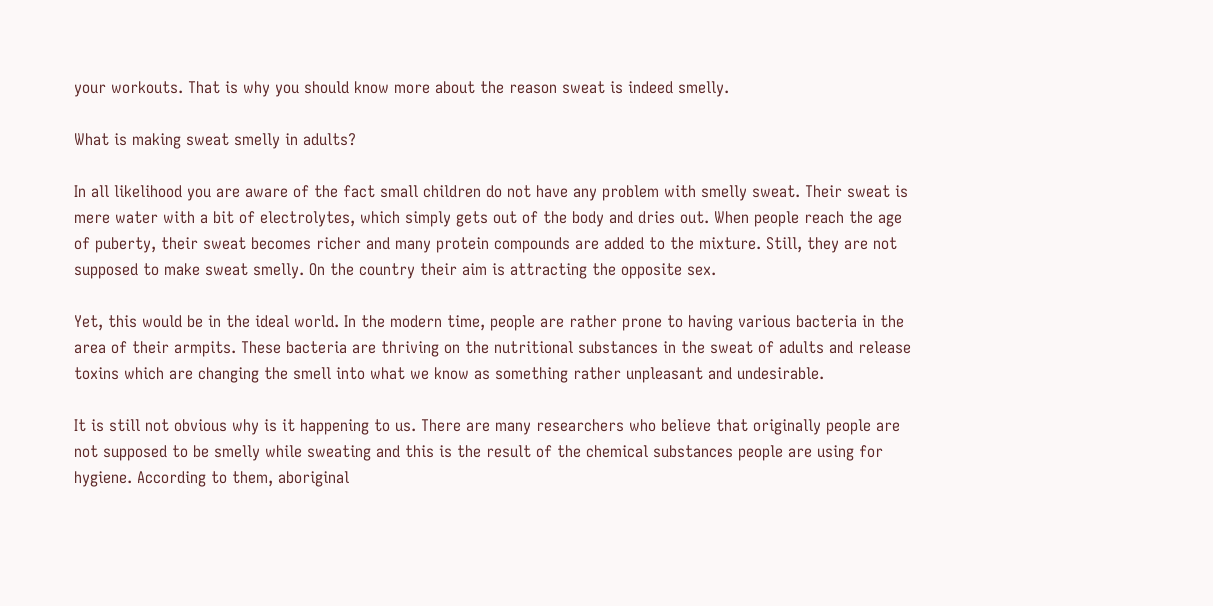your workouts. That is why you should know more about the reason sweat is indeed smelly.

What is making sweat smelly in adults?

In all likelihood you are aware of the fact small children do not have any problem with smelly sweat. Their sweat is mere water with a bit of electrolytes, which simply gets out of the body and dries out. When people reach the age of puberty, their sweat becomes richer and many protein compounds are added to the mixture. Still, they are not supposed to make sweat smelly. On the country their aim is attracting the opposite sex.

Yet, this would be in the ideal world. In the modern time, people are rather prone to having various bacteria in the area of their armpits. These bacteria are thriving on the nutritional substances in the sweat of adults and release toxins which are changing the smell into what we know as something rather unpleasant and undesirable.

It is still not obvious why is it happening to us. There are many researchers who believe that originally people are not supposed to be smelly while sweating and this is the result of the chemical substances people are using for hygiene. According to them, aboriginal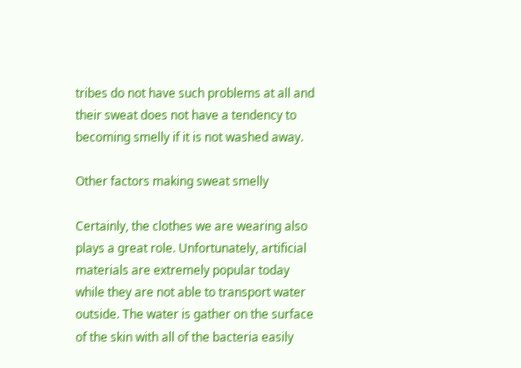tribes do not have such problems at all and their sweat does not have a tendency to becoming smelly if it is not washed away.

Other factors making sweat smelly

Certainly, the clothes we are wearing also plays a great role. Unfortunately, artificial materials are extremely popular today while they are not able to transport water outside. The water is gather on the surface of the skin with all of the bacteria easily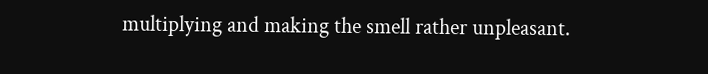multiplying and making the smell rather unpleasant.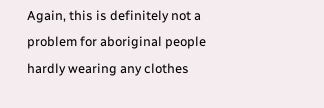Again, this is definitely not a problem for aboriginal people hardly wearing any clothes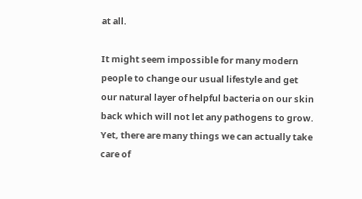at all.

It might seem impossible for many modern people to change our usual lifestyle and get our natural layer of helpful bacteria on our skin back which will not let any pathogens to grow. Yet, there are many things we can actually take care of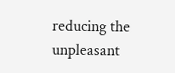reducing the unpleasant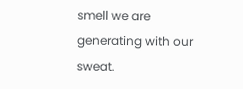smell we are generating with our sweat.